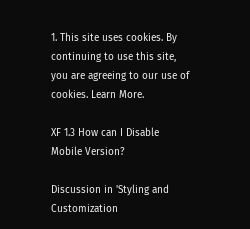1. This site uses cookies. By continuing to use this site, you are agreeing to our use of cookies. Learn More.

XF 1.3 How can I Disable Mobile Version?

Discussion in 'Styling and Customization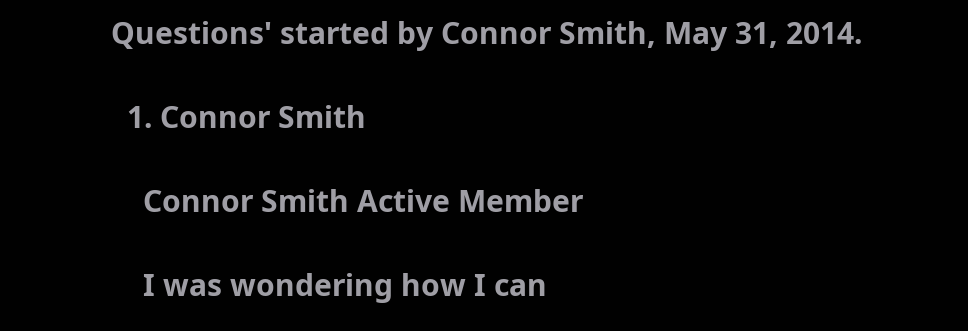Questions' started by Connor Smith, May 31, 2014.

  1. Connor Smith

    Connor Smith Active Member

    I was wondering how I can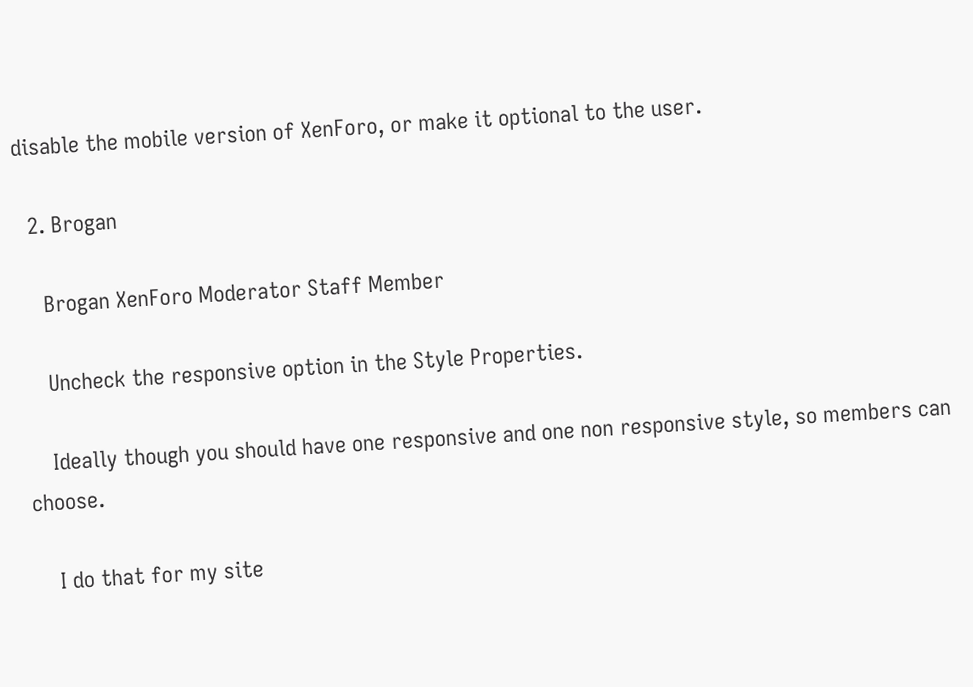disable the mobile version of XenForo, or make it optional to the user.

  2. Brogan

    Brogan XenForo Moderator Staff Member

    Uncheck the responsive option in the Style Properties.

    Ideally though you should have one responsive and one non responsive style, so members can choose.

    I do that for my site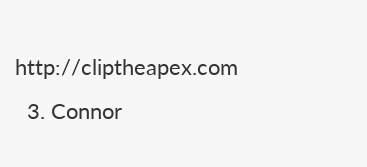http://cliptheapex.com
  3. Connor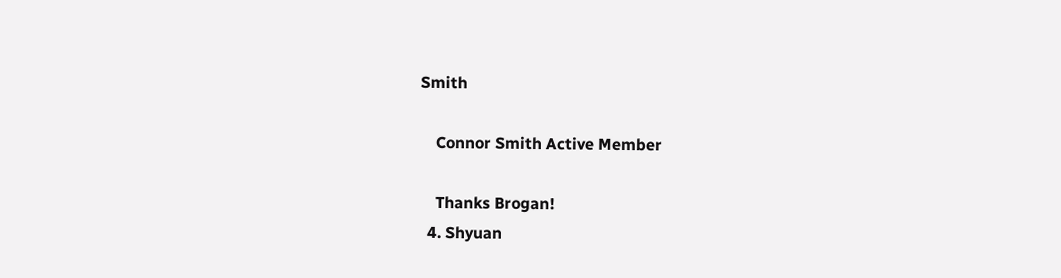Smith

    Connor Smith Active Member

    Thanks Brogan!
  4. Shyuan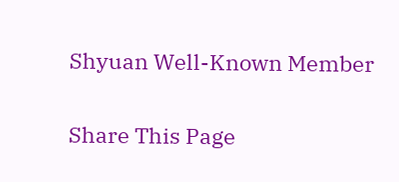Shyuan Well-Known Member

Share This Page